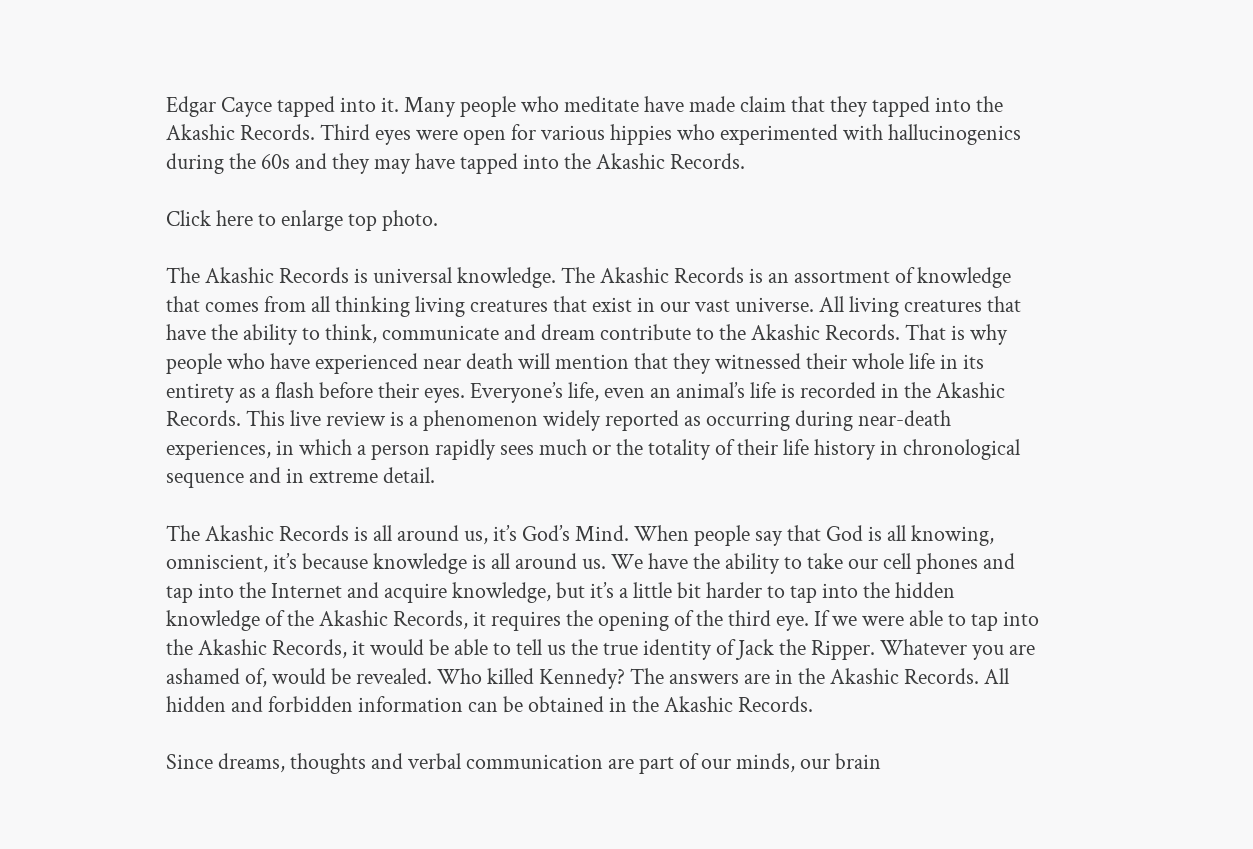Edgar Cayce tapped into it. Many people who meditate have made claim that they tapped into the Akashic Records. Third eyes were open for various hippies who experimented with hallucinogenics during the 60s and they may have tapped into the Akashic Records.

Click here to enlarge top photo.

The Akashic Records is universal knowledge. The Akashic Records is an assortment of knowledge that comes from all thinking living creatures that exist in our vast universe. All living creatures that have the ability to think, communicate and dream contribute to the Akashic Records. That is why people who have experienced near death will mention that they witnessed their whole life in its entirety as a flash before their eyes. Everyone’s life, even an animal’s life is recorded in the Akashic Records. This live review is a phenomenon widely reported as occurring during near-death experiences, in which a person rapidly sees much or the totality of their life history in chronological sequence and in extreme detail.

The Akashic Records is all around us, it’s God’s Mind. When people say that God is all knowing, omniscient, it’s because knowledge is all around us. We have the ability to take our cell phones and tap into the Internet and acquire knowledge, but it’s a little bit harder to tap into the hidden knowledge of the Akashic Records, it requires the opening of the third eye. If we were able to tap into the Akashic Records, it would be able to tell us the true identity of Jack the Ripper. Whatever you are ashamed of, would be revealed. Who killed Kennedy? The answers are in the Akashic Records. All hidden and forbidden information can be obtained in the Akashic Records.

Since dreams, thoughts and verbal communication are part of our minds, our brain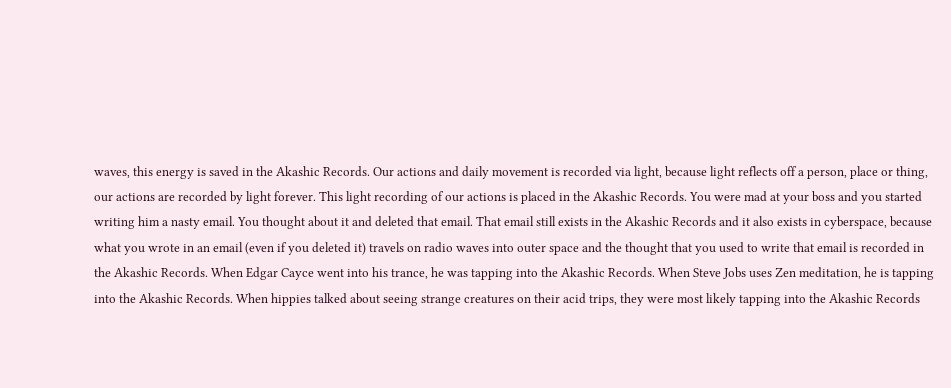waves, this energy is saved in the Akashic Records. Our actions and daily movement is recorded via light, because light reflects off a person, place or thing, our actions are recorded by light forever. This light recording of our actions is placed in the Akashic Records. You were mad at your boss and you started writing him a nasty email. You thought about it and deleted that email. That email still exists in the Akashic Records and it also exists in cyberspace, because what you wrote in an email (even if you deleted it) travels on radio waves into outer space and the thought that you used to write that email is recorded in the Akashic Records. When Edgar Cayce went into his trance, he was tapping into the Akashic Records. When Steve Jobs uses Zen meditation, he is tapping into the Akashic Records. When hippies talked about seeing strange creatures on their acid trips, they were most likely tapping into the Akashic Records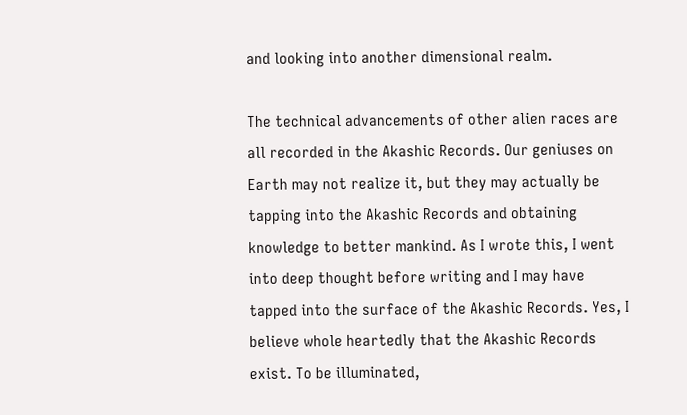and looking into another dimensional realm.

The technical advancements of other alien races are all recorded in the Akashic Records. Our geniuses on Earth may not realize it, but they may actually be tapping into the Akashic Records and obtaining knowledge to better mankind. As I wrote this, I went into deep thought before writing and I may have tapped into the surface of the Akashic Records. Yes, I believe whole heartedly that the Akashic Records exist. To be illuminated,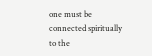one must be connected spiritually to the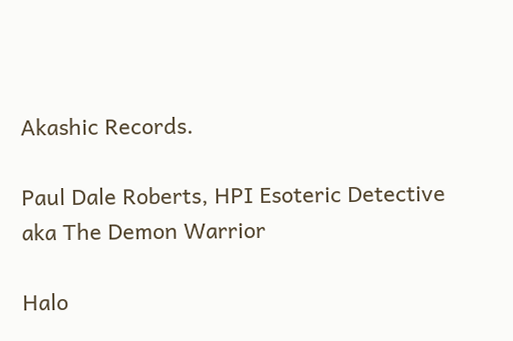Akashic Records.

Paul Dale Roberts, HPI Esoteric Detective
aka The Demon Warrior

Halo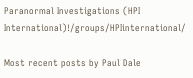Paranormal Investigations (HPI International)!/groups/HPIinternational/

Most recent posts by Paul Dale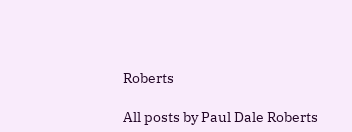Roberts

All posts by Paul Dale Roberts